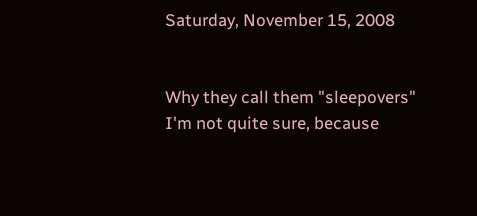Saturday, November 15, 2008


Why they call them "sleepovers" I'm not quite sure, because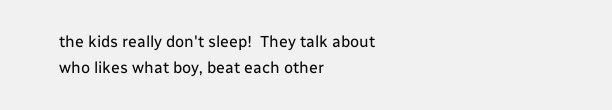the kids really don't sleep!  They talk about who likes what boy, beat each other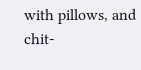with pillows, and chit-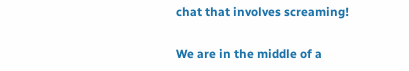chat that involves screaming!

We are in the middle of a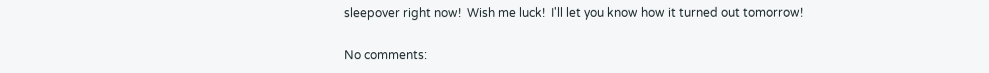sleepover right now!  Wish me luck!  I'll let you know how it turned out tomorrow!

No comments: